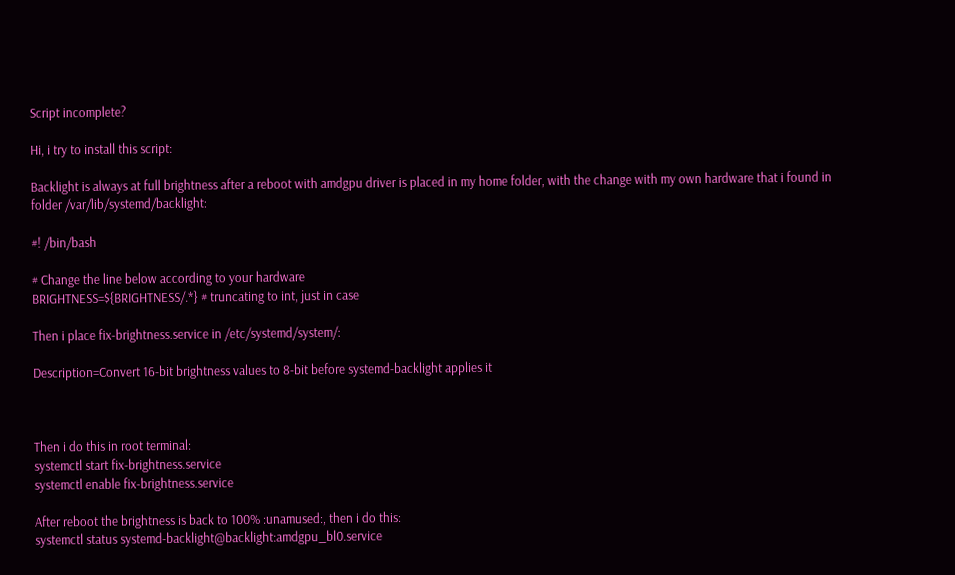Script incomplete?

Hi, i try to install this script:

Backlight is always at full brightness after a reboot with amdgpu driver is placed in my home folder, with the change with my own hardware that i found in folder /var/lib/systemd/backlight:

#! /bin/bash

# Change the line below according to your hardware
BRIGHTNESS=${BRIGHTNESS/.*} # truncating to int, just in case

Then i place fix-brightness.service in /etc/systemd/system/:

Description=Convert 16-bit brightness values to 8-bit before systemd-backlight applies it



Then i do this in root terminal:
systemctl start fix-brightness.service
systemctl enable fix-brightness.service

After reboot the brightness is back to 100% :unamused:, then i do this:
systemctl status systemd-backlight@backlight:amdgpu_bl0.service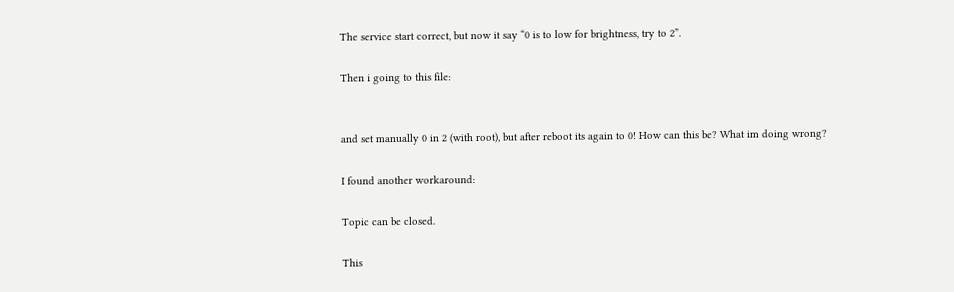The service start correct, but now it say “0 is to low for brightness, try to 2”.

Then i going to this file:


and set manually 0 in 2 (with root), but after reboot its again to 0! How can this be? What im doing wrong?

I found another workaround:

Topic can be closed.

This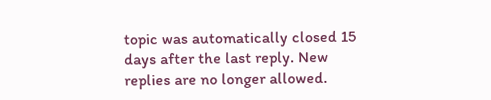topic was automatically closed 15 days after the last reply. New replies are no longer allowed.